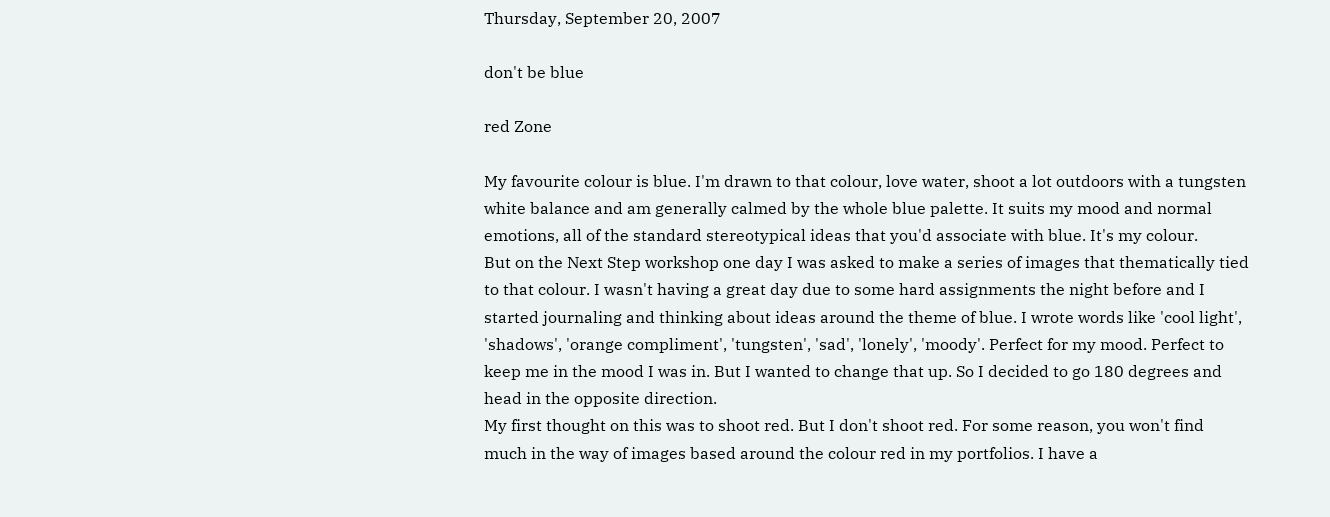Thursday, September 20, 2007

don't be blue

red Zone

My favourite colour is blue. I'm drawn to that colour, love water, shoot a lot outdoors with a tungsten white balance and am generally calmed by the whole blue palette. It suits my mood and normal emotions, all of the standard stereotypical ideas that you'd associate with blue. It's my colour.
But on the Next Step workshop one day I was asked to make a series of images that thematically tied to that colour. I wasn't having a great day due to some hard assignments the night before and I started journaling and thinking about ideas around the theme of blue. I wrote words like 'cool light', 'shadows', 'orange compliment', 'tungsten', 'sad', 'lonely', 'moody'. Perfect for my mood. Perfect to keep me in the mood I was in. But I wanted to change that up. So I decided to go 180 degrees and head in the opposite direction.
My first thought on this was to shoot red. But I don't shoot red. For some reason, you won't find much in the way of images based around the colour red in my portfolios. I have a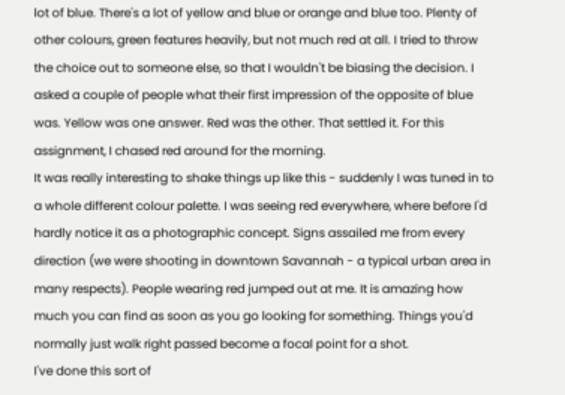lot of blue. There's a lot of yellow and blue or orange and blue too. Plenty of other colours, green features heavily, but not much red at all. I tried to throw the choice out to someone else, so that I wouldn't be biasing the decision. I asked a couple of people what their first impression of the opposite of blue was. Yellow was one answer. Red was the other. That settled it. For this assignment, I chased red around for the morning.
It was really interesting to shake things up like this - suddenly I was tuned in to a whole different colour palette. I was seeing red everywhere, where before I'd hardly notice it as a photographic concept. Signs assailed me from every direction (we were shooting in downtown Savannah - a typical urban area in many respects). People wearing red jumped out at me. It is amazing how much you can find as soon as you go looking for something. Things you'd normally just walk right passed become a focal point for a shot.
I've done this sort of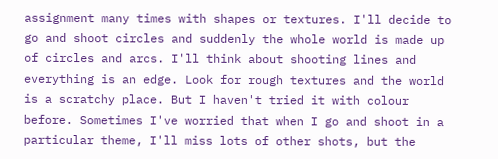assignment many times with shapes or textures. I'll decide to go and shoot circles and suddenly the whole world is made up of circles and arcs. I'll think about shooting lines and everything is an edge. Look for rough textures and the world is a scratchy place. But I haven't tried it with colour before. Sometimes I've worried that when I go and shoot in a particular theme, I'll miss lots of other shots, but the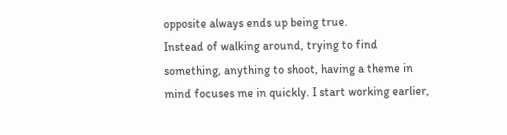opposite always ends up being true.
Instead of walking around, trying to find something, anything to shoot, having a theme in mind focuses me in quickly. I start working earlier,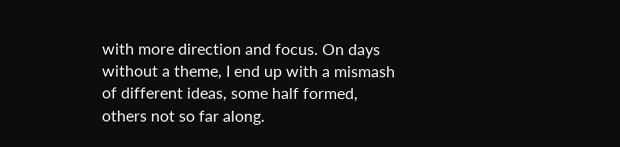with more direction and focus. On days without a theme, I end up with a mismash of different ideas, some half formed, others not so far along.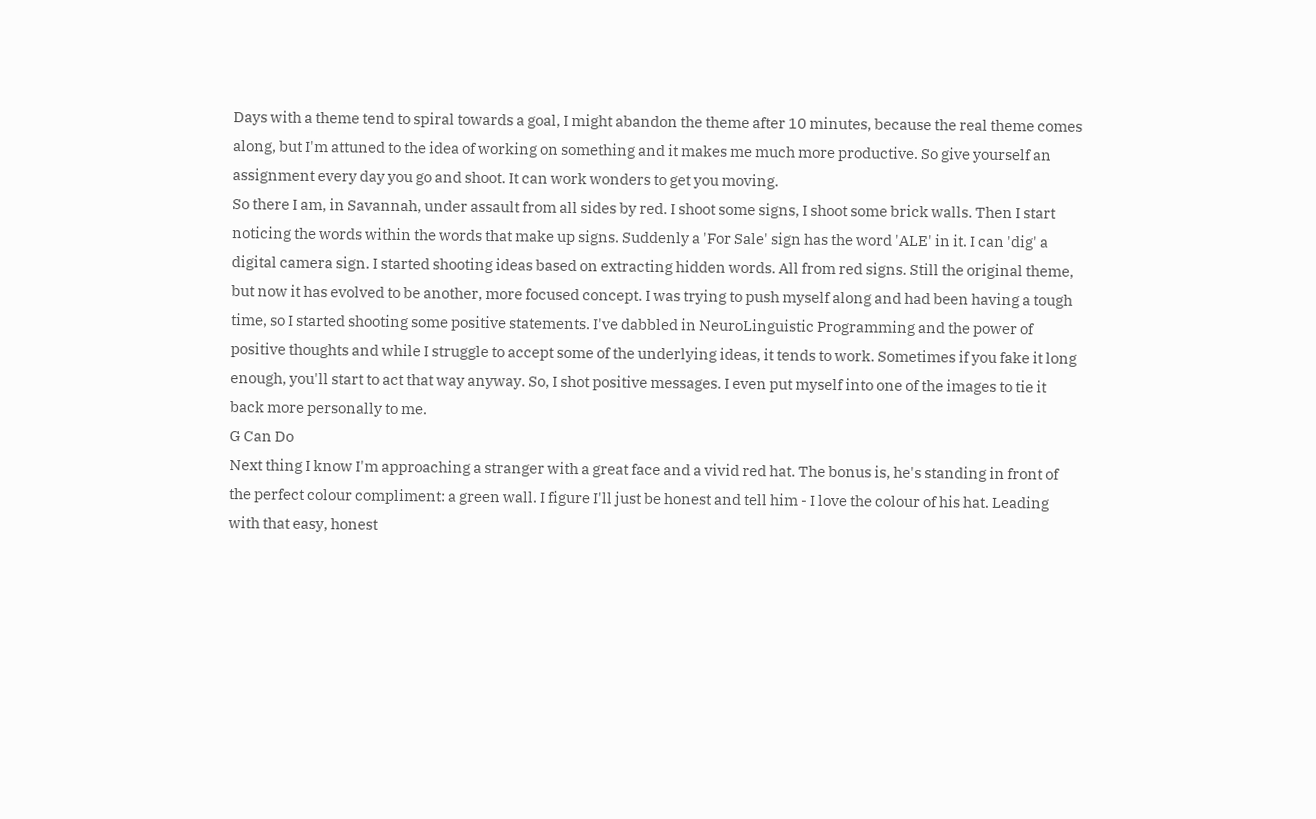Days with a theme tend to spiral towards a goal, I might abandon the theme after 10 minutes, because the real theme comes along, but I'm attuned to the idea of working on something and it makes me much more productive. So give yourself an assignment every day you go and shoot. It can work wonders to get you moving.
So there I am, in Savannah, under assault from all sides by red. I shoot some signs, I shoot some brick walls. Then I start noticing the words within the words that make up signs. Suddenly a 'For Sale' sign has the word 'ALE' in it. I can 'dig' a digital camera sign. I started shooting ideas based on extracting hidden words. All from red signs. Still the original theme, but now it has evolved to be another, more focused concept. I was trying to push myself along and had been having a tough time, so I started shooting some positive statements. I've dabbled in NeuroLinguistic Programming and the power of positive thoughts and while I struggle to accept some of the underlying ideas, it tends to work. Sometimes if you fake it long enough, you'll start to act that way anyway. So, I shot positive messages. I even put myself into one of the images to tie it back more personally to me.
G Can Do
Next thing I know I'm approaching a stranger with a great face and a vivid red hat. The bonus is, he's standing in front of the perfect colour compliment: a green wall. I figure I'll just be honest and tell him - I love the colour of his hat. Leading with that easy, honest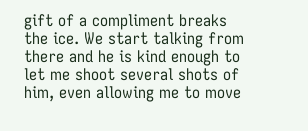gift of a compliment breaks the ice. We start talking from there and he is kind enough to let me shoot several shots of him, even allowing me to move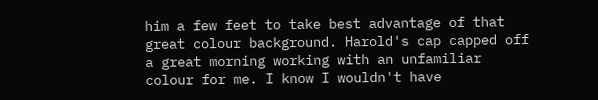him a few feet to take best advantage of that great colour background. Harold's cap capped off a great morning working with an unfamiliar colour for me. I know I wouldn't have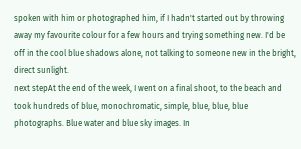spoken with him or photographed him, if I hadn't started out by throwing away my favourite colour for a few hours and trying something new. I'd be off in the cool blue shadows alone, not talking to someone new in the bright, direct sunlight.
next stepAt the end of the week, I went on a final shoot, to the beach and took hundreds of blue, monochromatic, simple, blue, blue, blue photographs. Blue water and blue sky images. In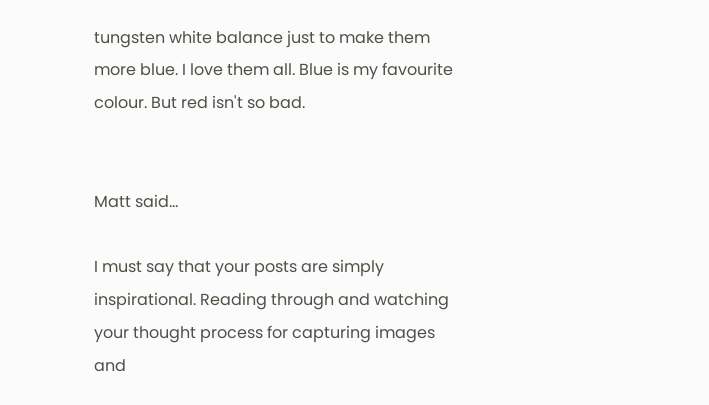tungsten white balance just to make them more blue. I love them all. Blue is my favourite colour. But red isn't so bad.


Matt said...

I must say that your posts are simply inspirational. Reading through and watching your thought process for capturing images and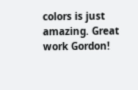colors is just amazing. Great work Gordon!